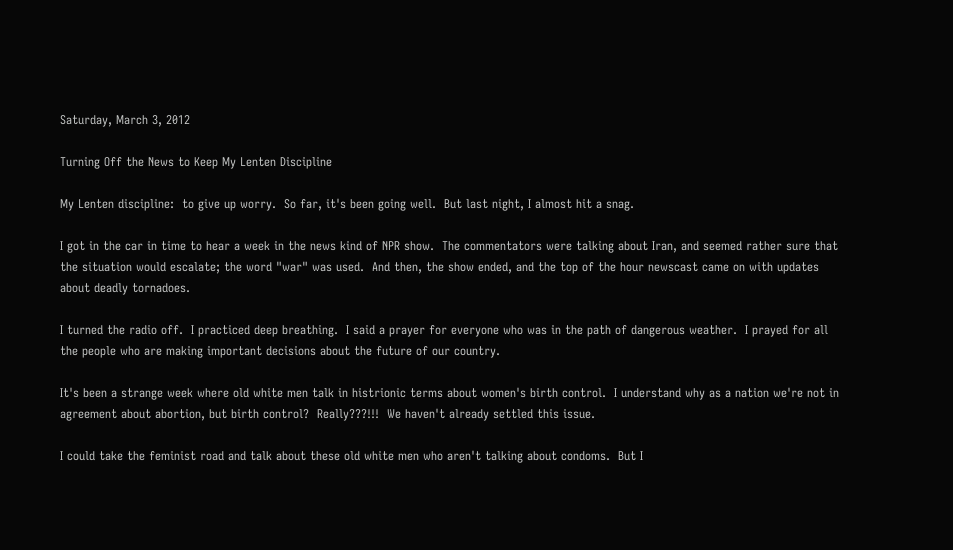Saturday, March 3, 2012

Turning Off the News to Keep My Lenten Discipline

My Lenten discipline:  to give up worry.  So far, it's been going well.  But last night, I almost hit a snag.

I got in the car in time to hear a week in the news kind of NPR show.  The commentators were talking about Iran, and seemed rather sure that the situation would escalate; the word "war" was used.  And then, the show ended, and the top of the hour newscast came on with updates about deadly tornadoes.

I turned the radio off.  I practiced deep breathing.  I said a prayer for everyone who was in the path of dangerous weather.  I prayed for all the people who are making important decisions about the future of our country.

It's been a strange week where old white men talk in histrionic terms about women's birth control.  I understand why as a nation we're not in agreement about abortion, but birth control?  Really???!!!  We haven't already settled this issue.

I could take the feminist road and talk about these old white men who aren't talking about condoms.  But I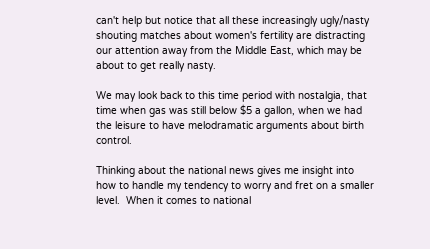can't help but notice that all these increasingly ugly/nasty shouting matches about women's fertility are distracting our attention away from the Middle East, which may be about to get really nasty.

We may look back to this time period with nostalgia, that time when gas was still below $5 a gallon, when we had the leisure to have melodramatic arguments about birth control.

Thinking about the national news gives me insight into how to handle my tendency to worry and fret on a smaller level.  When it comes to national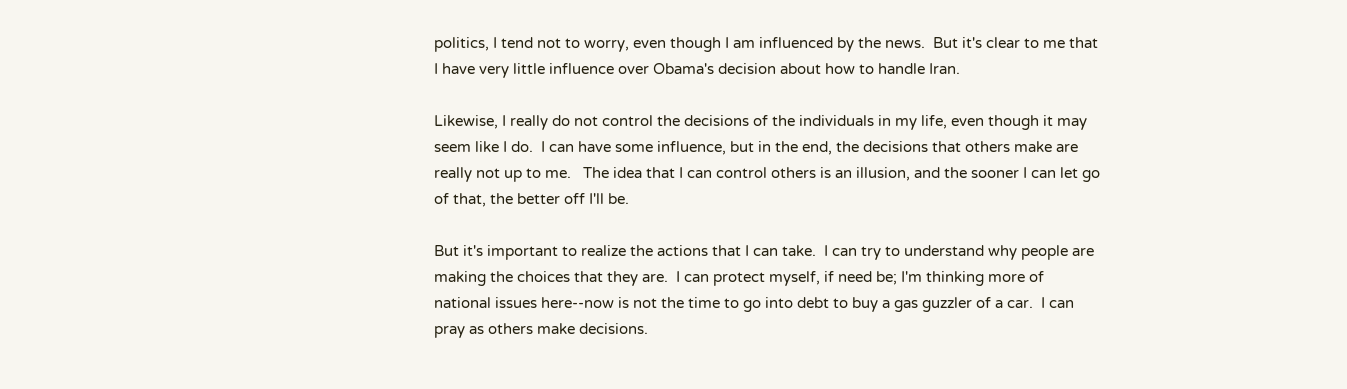politics, I tend not to worry, even though I am influenced by the news.  But it's clear to me that I have very little influence over Obama's decision about how to handle Iran.

Likewise, I really do not control the decisions of the individuals in my life, even though it may seem like I do.  I can have some influence, but in the end, the decisions that others make are really not up to me.   The idea that I can control others is an illusion, and the sooner I can let go of that, the better off I'll be.

But it's important to realize the actions that I can take.  I can try to understand why people are making the choices that they are.  I can protect myself, if need be; I'm thinking more of national issues here--now is not the time to go into debt to buy a gas guzzler of a car.  I can pray as others make decisions.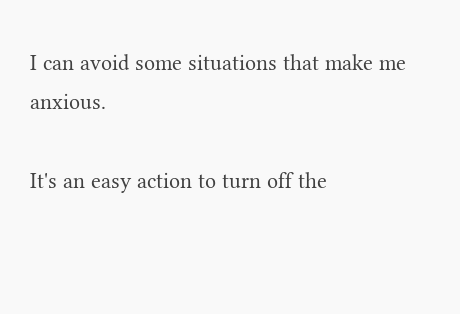I can avoid some situations that make me anxious.

It's an easy action to turn off the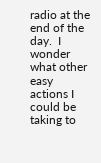radio at the end of the day.  I wonder what other easy actions I could be taking to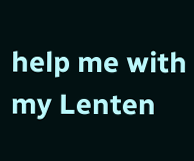help me with my Lenten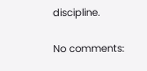discipline.

No comments: